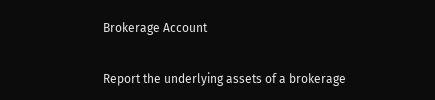Brokerage Account

Report the underlying assets of a brokerage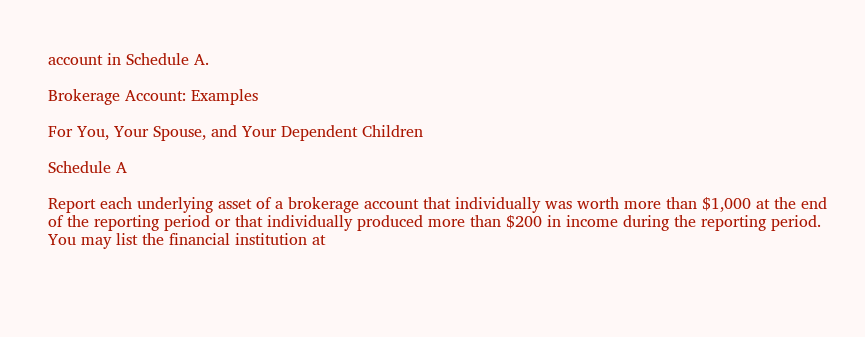account in Schedule A.

Brokerage Account: Examples

For You, Your Spouse, and Your Dependent Children

Schedule A

Report each underlying asset of a brokerage account that individually was worth more than $1,000 at the end of the reporting period or that individually produced more than $200 in income during the reporting period. You may list the financial institution at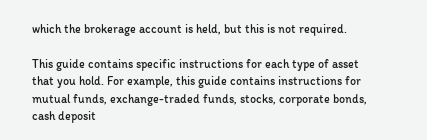which the brokerage account is held, but this is not required.

This guide contains specific instructions for each type of asset that you hold. For example, this guide contains instructions for mutual funds, exchange-traded funds, stocks, corporate bonds, cash deposit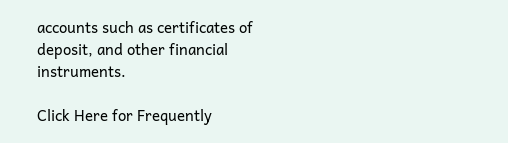accounts such as certificates of deposit, and other financial instruments.

Click Here for Frequently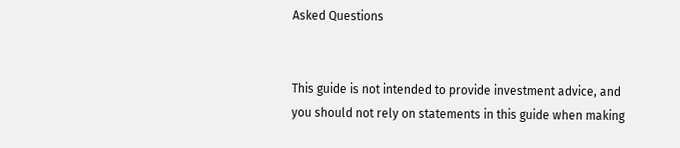Asked Questions


This guide is not intended to provide investment advice, and you should not rely on statements in this guide when making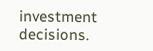investment decisions.